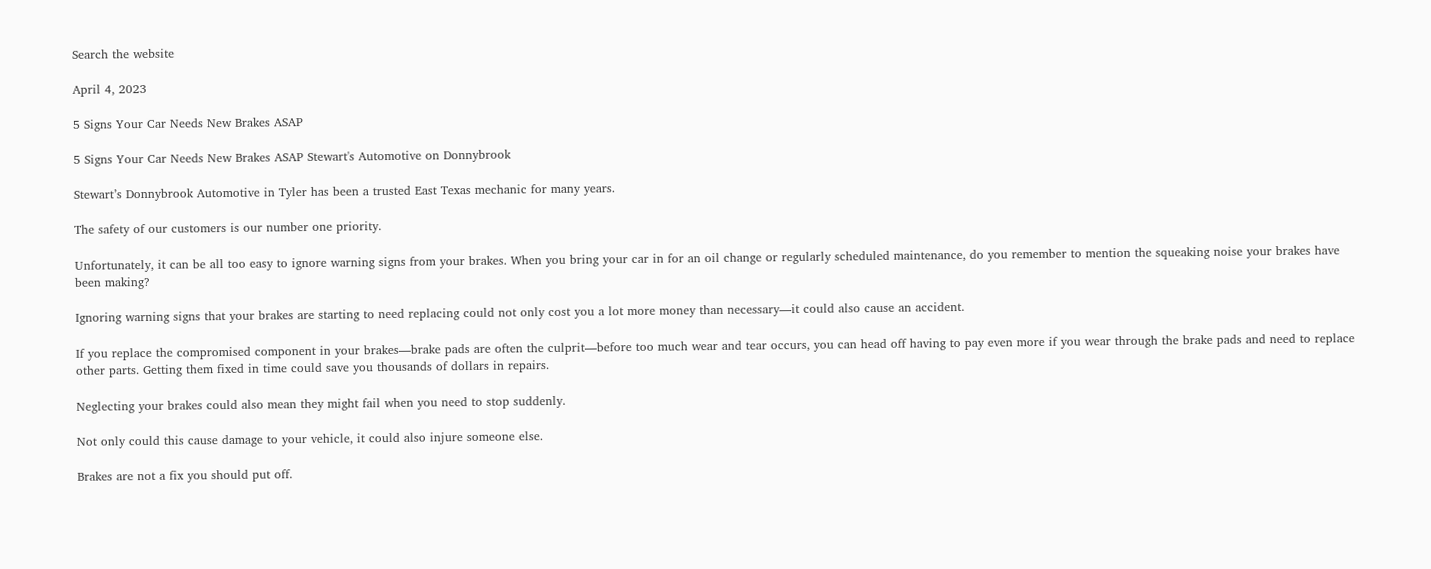Search the website

April 4, 2023

5 Signs Your Car Needs New Brakes ASAP

5 Signs Your Car Needs New Brakes ASAP Stewart's Automotive on Donnybrook

Stewart’s Donnybrook Automotive in Tyler has been a trusted East Texas mechanic for many years.

The safety of our customers is our number one priority.

Unfortunately, it can be all too easy to ignore warning signs from your brakes. When you bring your car in for an oil change or regularly scheduled maintenance, do you remember to mention the squeaking noise your brakes have been making?

Ignoring warning signs that your brakes are starting to need replacing could not only cost you a lot more money than necessary—it could also cause an accident.

If you replace the compromised component in your brakes—brake pads are often the culprit—before too much wear and tear occurs, you can head off having to pay even more if you wear through the brake pads and need to replace other parts. Getting them fixed in time could save you thousands of dollars in repairs.

Neglecting your brakes could also mean they might fail when you need to stop suddenly.

Not only could this cause damage to your vehicle, it could also injure someone else.

Brakes are not a fix you should put off.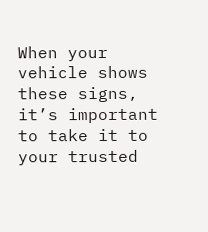When your vehicle shows these signs, it’s important to take it to your trusted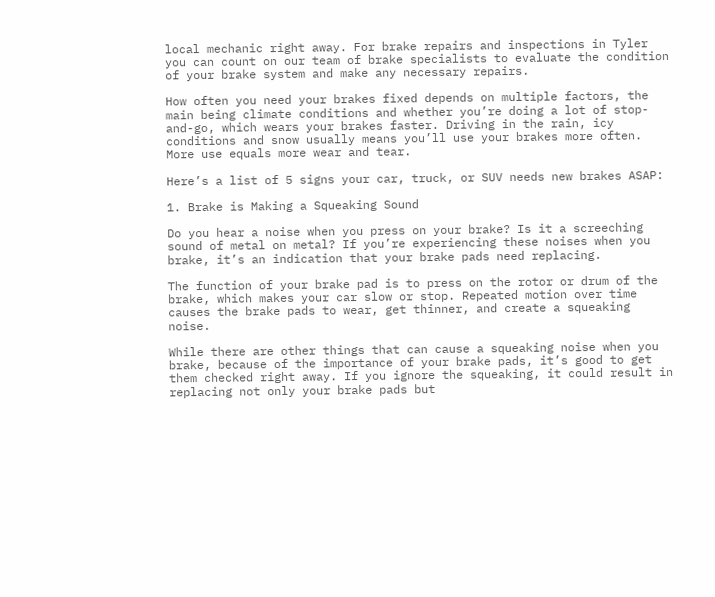local mechanic right away. For brake repairs and inspections in Tyler you can count on our team of brake specialists to evaluate the condition of your brake system and make any necessary repairs.

How often you need your brakes fixed depends on multiple factors, the main being climate conditions and whether you’re doing a lot of stop-and-go, which wears your brakes faster. Driving in the rain, icy conditions and snow usually means you’ll use your brakes more often. More use equals more wear and tear.

Here’s a list of 5 signs your car, truck, or SUV needs new brakes ASAP:

1. Brake is Making a Squeaking Sound

Do you hear a noise when you press on your brake? Is it a screeching sound of metal on metal? If you’re experiencing these noises when you brake, it’s an indication that your brake pads need replacing.

The function of your brake pad is to press on the rotor or drum of the brake, which makes your car slow or stop. Repeated motion over time causes the brake pads to wear, get thinner, and create a squeaking noise.

While there are other things that can cause a squeaking noise when you brake, because of the importance of your brake pads, it’s good to get them checked right away. If you ignore the squeaking, it could result in replacing not only your brake pads but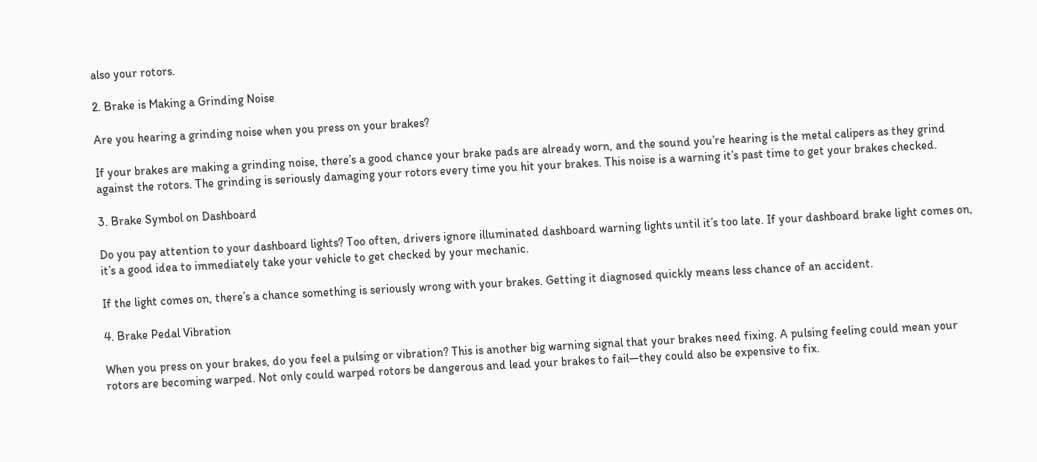also your rotors.

2. Brake is Making a Grinding Noise

Are you hearing a grinding noise when you press on your brakes?

If your brakes are making a grinding noise, there’s a good chance your brake pads are already worn, and the sound you’re hearing is the metal calipers as they grind against the rotors. The grinding is seriously damaging your rotors every time you hit your brakes. This noise is a warning it’s past time to get your brakes checked.

3. Brake Symbol on Dashboard

Do you pay attention to your dashboard lights? Too often, drivers ignore illuminated dashboard warning lights until it’s too late. If your dashboard brake light comes on, it’s a good idea to immediately take your vehicle to get checked by your mechanic.

If the light comes on, there’s a chance something is seriously wrong with your brakes. Getting it diagnosed quickly means less chance of an accident.

4. Brake Pedal Vibration

When you press on your brakes, do you feel a pulsing or vibration? This is another big warning signal that your brakes need fixing. A pulsing feeling could mean your rotors are becoming warped. Not only could warped rotors be dangerous and lead your brakes to fail—they could also be expensive to fix.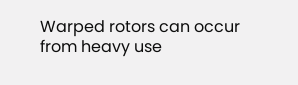Warped rotors can occur from heavy use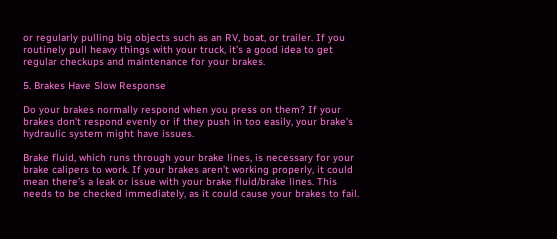or regularly pulling big objects such as an RV, boat, or trailer. If you routinely pull heavy things with your truck, it’s a good idea to get regular checkups and maintenance for your brakes.

5. Brakes Have Slow Response

Do your brakes normally respond when you press on them? If your brakes don’t respond evenly or if they push in too easily, your brake’s hydraulic system might have issues.

Brake fluid, which runs through your brake lines, is necessary for your brake calipers to work. If your brakes aren’t working properly, it could mean there’s a leak or issue with your brake fluid/brake lines. This needs to be checked immediately, as it could cause your brakes to fail.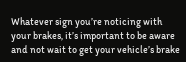Whatever sign you’re noticing with your brakes, it’s important to be aware and not wait to get your vehicle’s brake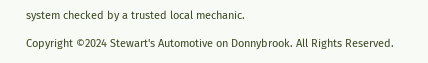system checked by a trusted local mechanic.

Copyright ©2024 Stewart's Automotive on Donnybrook. All Rights Reserved.